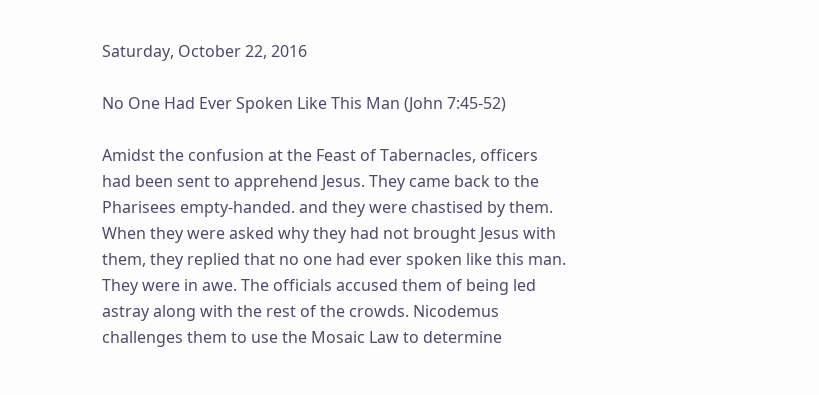Saturday, October 22, 2016

No One Had Ever Spoken Like This Man (John 7:45-52)

Amidst the confusion at the Feast of Tabernacles, officers had been sent to apprehend Jesus. They came back to the Pharisees empty-handed. and they were chastised by them. When they were asked why they had not brought Jesus with them, they replied that no one had ever spoken like this man. They were in awe. The officials accused them of being led astray along with the rest of the crowds. Nicodemus challenges them to use the Mosaic Law to determine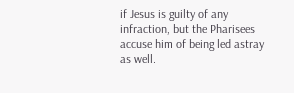if Jesus is guilty of any infraction, but the Pharisees accuse him of being led astray as well.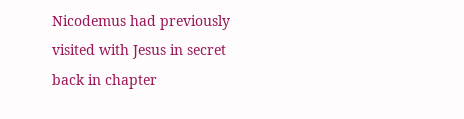Nicodemus had previously visited with Jesus in secret back in chapter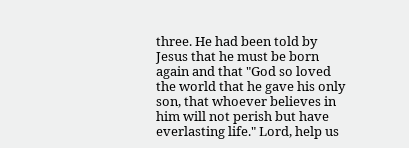three. He had been told by Jesus that he must be born again and that "God so loved the world that he gave his only son, that whoever believes in him will not perish but have everlasting life." Lord, help us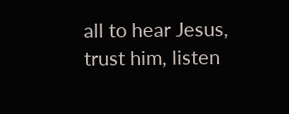all to hear Jesus, trust him, listen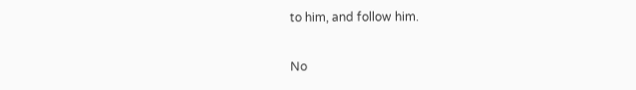to him, and follow him.

No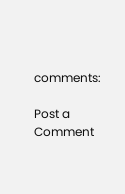comments:

Post a Comment